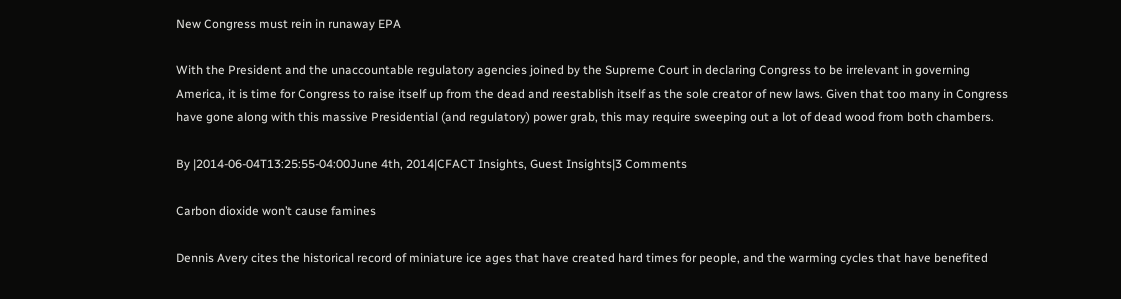New Congress must rein in runaway EPA

With the President and the unaccountable regulatory agencies joined by the Supreme Court in declaring Congress to be irrelevant in governing America, it is time for Congress to raise itself up from the dead and reestablish itself as the sole creator of new laws. Given that too many in Congress have gone along with this massive Presidential (and regulatory) power grab, this may require sweeping out a lot of dead wood from both chambers.

By |2014-06-04T13:25:55-04:00June 4th, 2014|CFACT Insights, Guest Insights|3 Comments

Carbon dioxide won’t cause famines

Dennis Avery cites the historical record of miniature ice ages that have created hard times for people, and the warming cycles that have benefited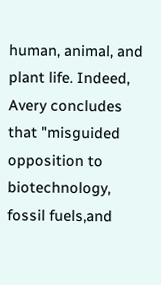human, animal, and plant life. Indeed, Avery concludes that "misguided opposition to biotechnology, fossil fuels,and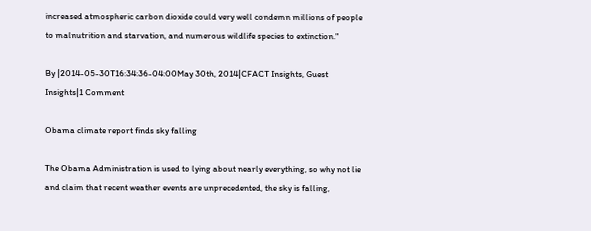increased atmospheric carbon dioxide could very well condemn millions of people to malnutrition and starvation, and numerous wildlife species to extinction."

By |2014-05-30T16:34:36-04:00May 30th, 2014|CFACT Insights, Guest Insights|1 Comment

Obama climate report finds sky falling

The Obama Administration is used to lying about nearly everything, so why not lie and claim that recent weather events are unprecedented, the sky is falling,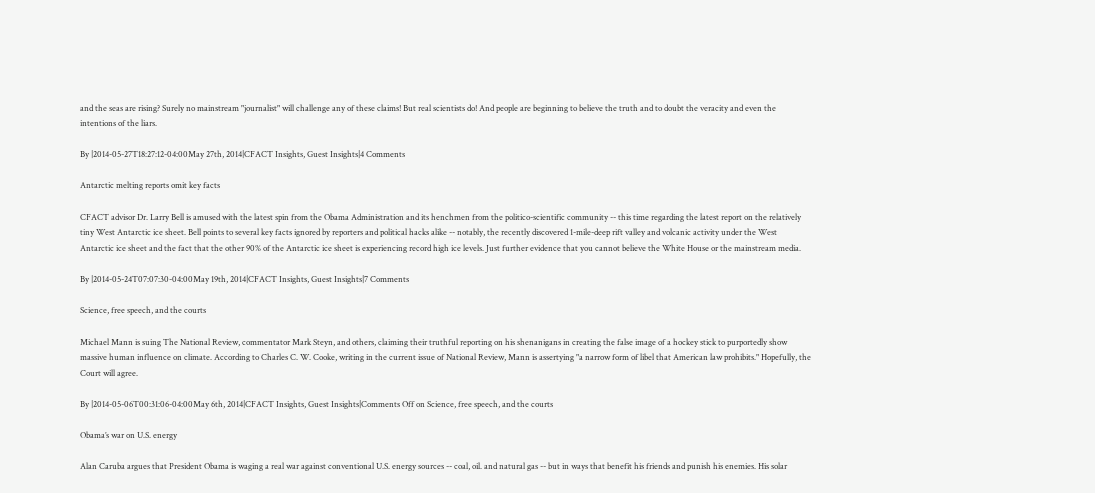and the seas are rising? Surely no mainstream "journalist" will challenge any of these claims! But real scientists do! And people are beginning to believe the truth and to doubt the veracity and even the intentions of the liars.

By |2014-05-27T18:27:12-04:00May 27th, 2014|CFACT Insights, Guest Insights|4 Comments

Antarctic melting reports omit key facts

CFACT advisor Dr. Larry Bell is amused with the latest spin from the Obama Administration and its henchmen from the politico-scientific community -- this time regarding the latest report on the relatively tiny West Antarctic ice sheet. Bell points to several key facts ignored by reporters and political hacks alike -- notably, the recently discovered 1-mile-deep rift valley and volcanic activity under the West Antarctic ice sheet and the fact that the other 90% of the Antarctic ice sheet is experiencing record high ice levels. Just further evidence that you cannot believe the White House or the mainstream media.

By |2014-05-24T07:07:30-04:00May 19th, 2014|CFACT Insights, Guest Insights|7 Comments

Science, free speech, and the courts

Michael Mann is suing The National Review, commentator Mark Steyn, and others, claiming their truthful reporting on his shenanigans in creating the false image of a hockey stick to purportedly show massive human influence on climate. According to Charles C. W. Cooke, writing in the current issue of National Review, Mann is assertying "a narrow form of libel that American law prohibits." Hopefully, the Court will agree.

By |2014-05-06T00:31:06-04:00May 6th, 2014|CFACT Insights, Guest Insights|Comments Off on Science, free speech, and the courts

Obama’s war on U.S. energy

Alan Caruba argues that President Obama is waging a real war against conventional U.S. energy sources -- coal, oil. and natural gas -- but in ways that benefit his friends and punish his enemies. His solar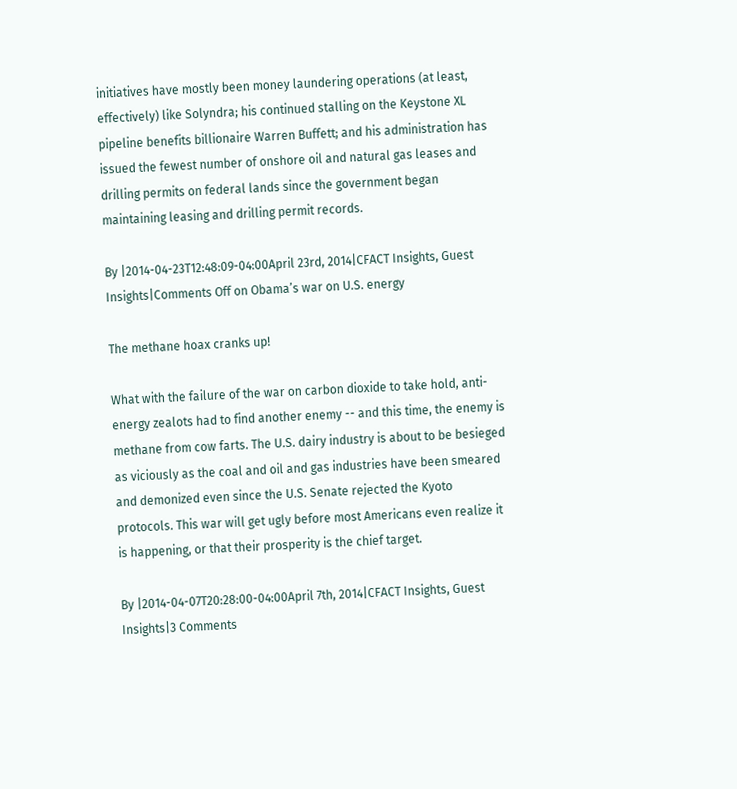initiatives have mostly been money laundering operations (at least, effectively) like Solyndra; his continued stalling on the Keystone XL pipeline benefits billionaire Warren Buffett; and his administration has issued the fewest number of onshore oil and natural gas leases and drilling permits on federal lands since the government began maintaining leasing and drilling permit records.

By |2014-04-23T12:48:09-04:00April 23rd, 2014|CFACT Insights, Guest Insights|Comments Off on Obama’s war on U.S. energy

The methane hoax cranks up!

What with the failure of the war on carbon dioxide to take hold, anti-energy zealots had to find another enemy -- and this time, the enemy is methane from cow farts. The U.S. dairy industry is about to be besieged as viciously as the coal and oil and gas industries have been smeared and demonized even since the U.S. Senate rejected the Kyoto protocols. This war will get ugly before most Americans even realize it is happening, or that their prosperity is the chief target.

By |2014-04-07T20:28:00-04:00April 7th, 2014|CFACT Insights, Guest Insights|3 Comments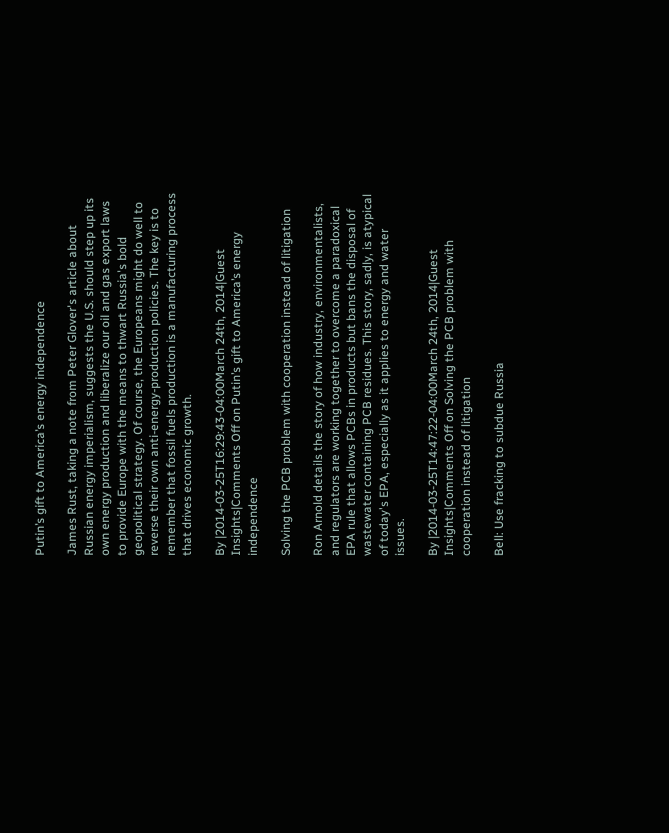Putin’s gift to America’s energy independence

James Rust, taking a note from Peter Glover's article about Russian energy imperialism, suggests the U.S. should step up its own energy production and liberalize our oil and gas export laws to provide Europe with the means to thwart Russia's bold geopolitical strategy. Of course, the Europeans might do well to reverse their own anti-energy-production policies. The key is to remember that fossil fuels production is a manufacturing process that drives economic growth.

By |2014-03-25T16:29:43-04:00March 24th, 2014|Guest Insights|Comments Off on Putin’s gift to America’s energy independence

Solving the PCB problem with cooperation instead of litigation

Ron Arnold details the story of how industry, environmentalists, and regulators are working together to overcome a paradoxical EPA rule that allows PCBs in products but bans the disposal of wastewater containing PCB residues. This story, sadly, is atypical of today's EPA, especially as it applies to energy and water issues.

By |2014-03-25T14:47:22-04:00March 24th, 2014|Guest Insights|Comments Off on Solving the PCB problem with cooperation instead of litigation

Bell: Use fracking to subdue Russia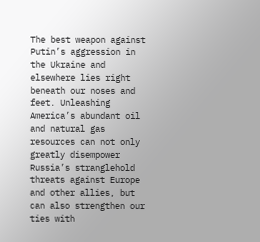The best weapon against Putin’s aggression in the Ukraine and elsewhere lies right beneath our noses and feet. Unleashing America’s abundant oil and natural gas resources can not only greatly disempower Russia’s stranglehold threats against Europe and other allies, but can also strengthen our ties with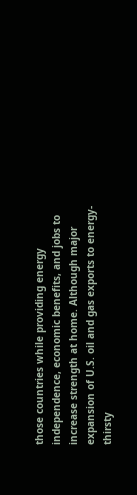those countries while providing energy independence, economic benefits, and jobs to increase strength at home. Although major expansion of U.S. oil and gas exports to energy-thirsty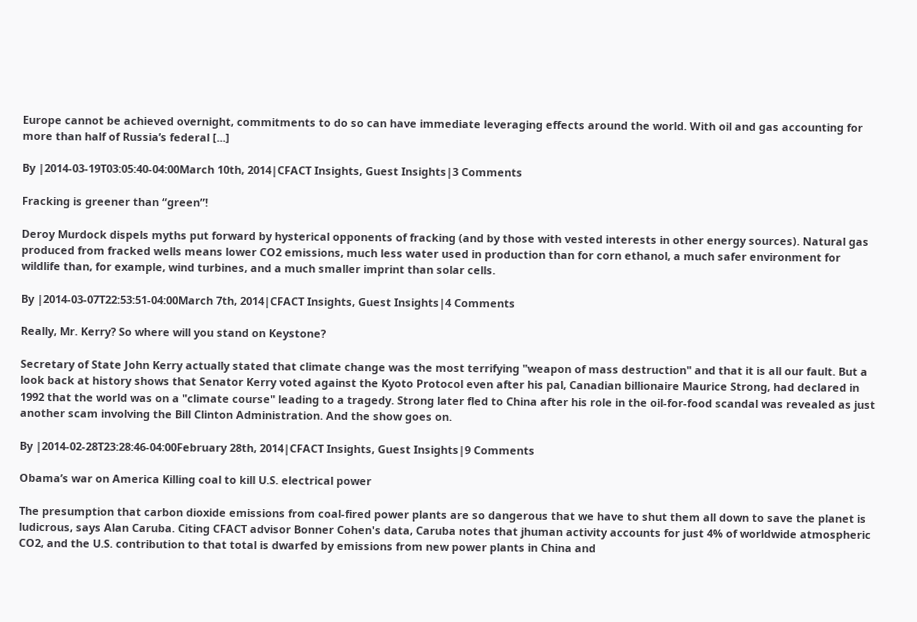Europe cannot be achieved overnight, commitments to do so can have immediate leveraging effects around the world. With oil and gas accounting for more than half of Russia’s federal [...]

By |2014-03-19T03:05:40-04:00March 10th, 2014|CFACT Insights, Guest Insights|3 Comments

Fracking is greener than “green”!

Deroy Murdock dispels myths put forward by hysterical opponents of fracking (and by those with vested interests in other energy sources). Natural gas produced from fracked wells means lower CO2 emissions, much less water used in production than for corn ethanol, a much safer environment for wildlife than, for example, wind turbines, and a much smaller imprint than solar cells.

By |2014-03-07T22:53:51-04:00March 7th, 2014|CFACT Insights, Guest Insights|4 Comments

Really, Mr. Kerry? So where will you stand on Keystone?

Secretary of State John Kerry actually stated that climate change was the most terrifying "weapon of mass destruction" and that it is all our fault. But a look back at history shows that Senator Kerry voted against the Kyoto Protocol even after his pal, Canadian billionaire Maurice Strong, had declared in 1992 that the world was on a "climate course" leading to a tragedy. Strong later fled to China after his role in the oil-for-food scandal was revealed as just another scam involving the Bill Clinton Administration. And the show goes on.

By |2014-02-28T23:28:46-04:00February 28th, 2014|CFACT Insights, Guest Insights|9 Comments

Obama’s war on America Killing coal to kill U.S. electrical power

The presumption that carbon dioxide emissions from coal-fired power plants are so dangerous that we have to shut them all down to save the planet is ludicrous, says Alan Caruba. Citing CFACT advisor Bonner Cohen's data, Caruba notes that jhuman activity accounts for just 4% of worldwide atmospheric CO2, and the U.S. contribution to that total is dwarfed by emissions from new power plants in China and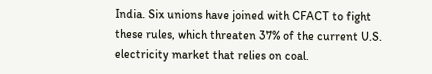India. Six unions have joined with CFACT to fight these rules, which threaten 37% of the current U.S. electricity market that relies on coal.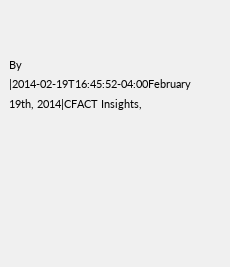By |2014-02-19T16:45:52-04:00February 19th, 2014|CFACT Insights,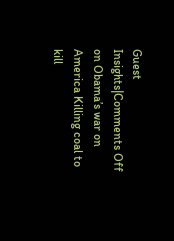Guest Insights|Comments Off on Obama’s war on America Killing coal to kill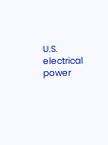U.S. electrical power